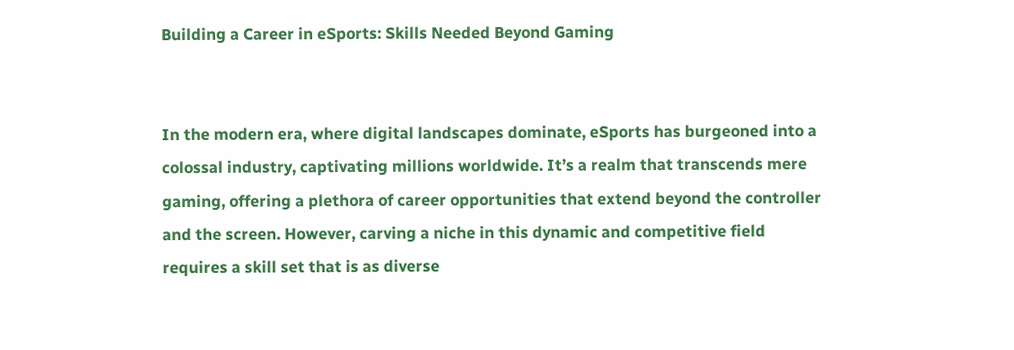Building a Career in eSports: Skills Needed Beyond Gaming


In the modern era, where digital landscapes dominate, eSports has burgeoned into a colossal industry, captivating millions worldwide. It’s a realm that transcends mere gaming, offering a plethora of career opportunities that extend beyond the controller and the screen. However, carving a niche in this dynamic and competitive field requires a skill set that is as diverse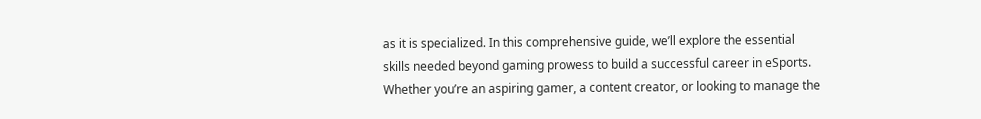as it is specialized. In this comprehensive guide, we’ll explore the essential skills needed beyond gaming prowess to build a successful career in eSports. Whether you’re an aspiring gamer, a content creator, or looking to manage the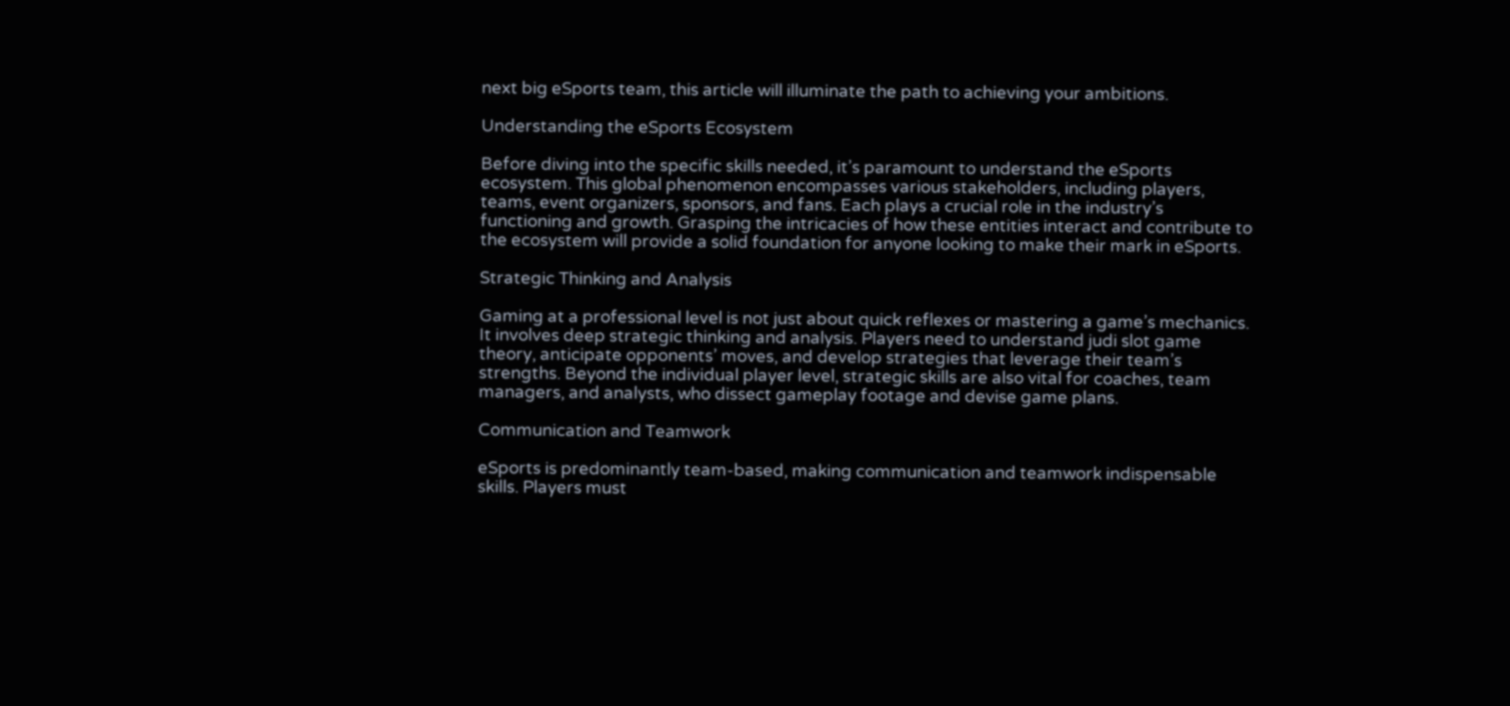next big eSports team, this article will illuminate the path to achieving your ambitions.

Understanding the eSports Ecosystem

Before diving into the specific skills needed, it’s paramount to understand the eSports ecosystem. This global phenomenon encompasses various stakeholders, including players, teams, event organizers, sponsors, and fans. Each plays a crucial role in the industry’s functioning and growth. Grasping the intricacies of how these entities interact and contribute to the ecosystem will provide a solid foundation for anyone looking to make their mark in eSports.

Strategic Thinking and Analysis

Gaming at a professional level is not just about quick reflexes or mastering a game’s mechanics. It involves deep strategic thinking and analysis. Players need to understand judi slot game theory, anticipate opponents’ moves, and develop strategies that leverage their team’s strengths. Beyond the individual player level, strategic skills are also vital for coaches, team managers, and analysts, who dissect gameplay footage and devise game plans.

Communication and Teamwork

eSports is predominantly team-based, making communication and teamwork indispensable skills. Players must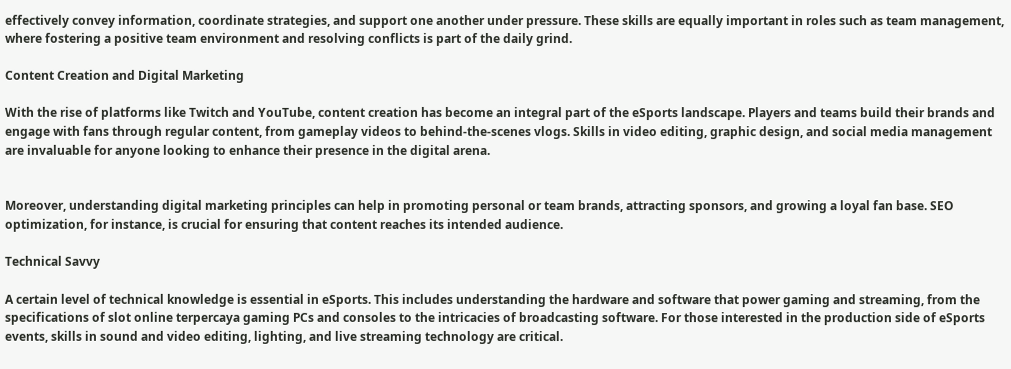effectively convey information, coordinate strategies, and support one another under pressure. These skills are equally important in roles such as team management, where fostering a positive team environment and resolving conflicts is part of the daily grind.

Content Creation and Digital Marketing

With the rise of platforms like Twitch and YouTube, content creation has become an integral part of the eSports landscape. Players and teams build their brands and engage with fans through regular content, from gameplay videos to behind-the-scenes vlogs. Skills in video editing, graphic design, and social media management are invaluable for anyone looking to enhance their presence in the digital arena.


Moreover, understanding digital marketing principles can help in promoting personal or team brands, attracting sponsors, and growing a loyal fan base. SEO optimization, for instance, is crucial for ensuring that content reaches its intended audience.

Technical Savvy

A certain level of technical knowledge is essential in eSports. This includes understanding the hardware and software that power gaming and streaming, from the specifications of slot online terpercaya gaming PCs and consoles to the intricacies of broadcasting software. For those interested in the production side of eSports events, skills in sound and video editing, lighting, and live streaming technology are critical.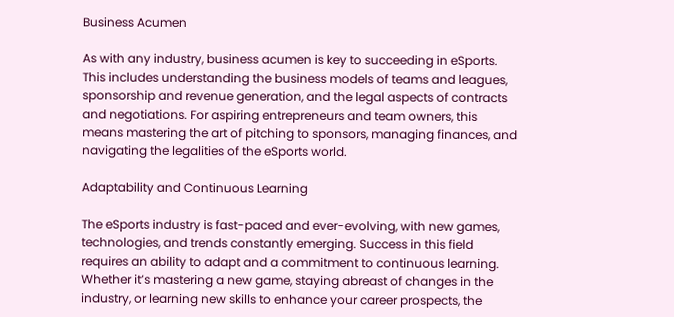Business Acumen

As with any industry, business acumen is key to succeeding in eSports. This includes understanding the business models of teams and leagues, sponsorship and revenue generation, and the legal aspects of contracts and negotiations. For aspiring entrepreneurs and team owners, this means mastering the art of pitching to sponsors, managing finances, and navigating the legalities of the eSports world.

Adaptability and Continuous Learning

The eSports industry is fast-paced and ever-evolving, with new games, technologies, and trends constantly emerging. Success in this field requires an ability to adapt and a commitment to continuous learning. Whether it’s mastering a new game, staying abreast of changes in the industry, or learning new skills to enhance your career prospects, the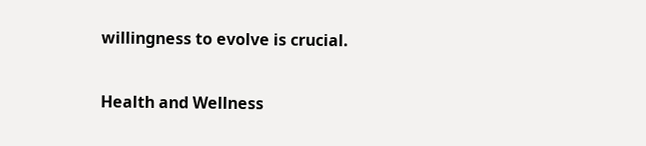willingness to evolve is crucial.

Health and Wellness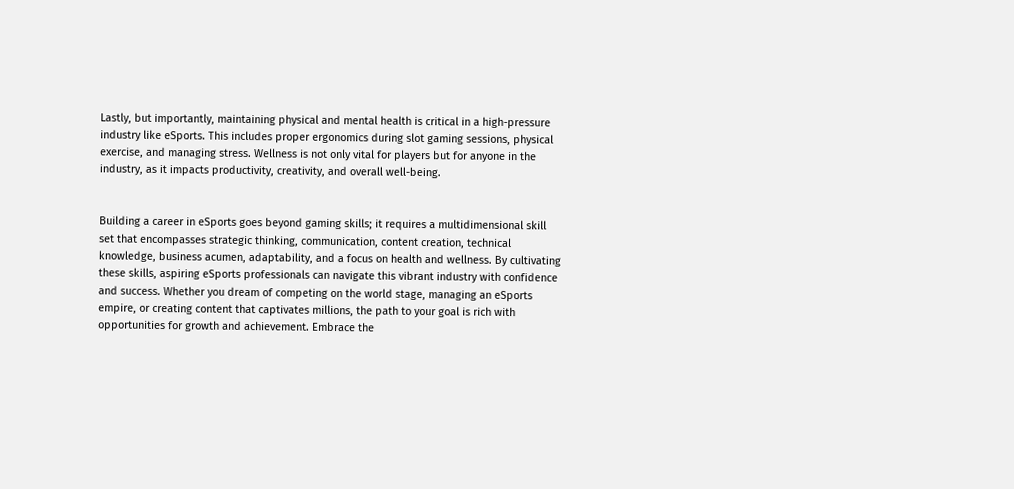Lastly, but importantly, maintaining physical and mental health is critical in a high-pressure industry like eSports. This includes proper ergonomics during slot gaming sessions, physical exercise, and managing stress. Wellness is not only vital for players but for anyone in the industry, as it impacts productivity, creativity, and overall well-being.


Building a career in eSports goes beyond gaming skills; it requires a multidimensional skill set that encompasses strategic thinking, communication, content creation, technical knowledge, business acumen, adaptability, and a focus on health and wellness. By cultivating these skills, aspiring eSports professionals can navigate this vibrant industry with confidence and success. Whether you dream of competing on the world stage, managing an eSports empire, or creating content that captivates millions, the path to your goal is rich with opportunities for growth and achievement. Embrace the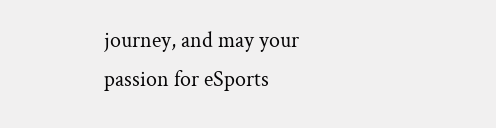journey, and may your passion for eSports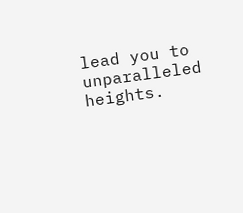lead you to unparalleled heights.